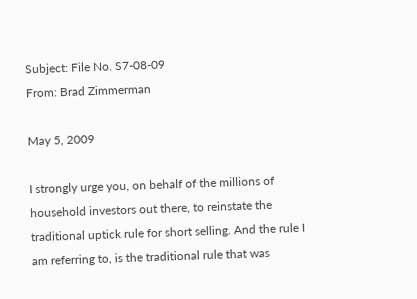Subject: File No. S7-08-09
From: Brad Zimmerman

May 5, 2009

I strongly urge you, on behalf of the millions of household investors out there, to reinstate the traditional uptick rule for short selling. And the rule I am referring to, is the traditional rule that was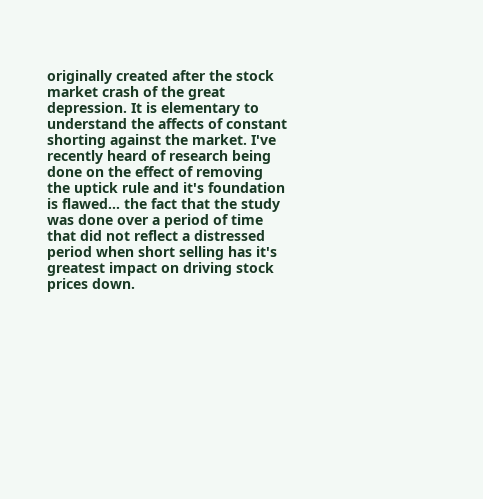originally created after the stock market crash of the great depression. It is elementary to understand the affects of constant shorting against the market. I've recently heard of research being done on the effect of removing the uptick rule and it's foundation is flawed... the fact that the study was done over a period of time that did not reflect a distressed period when short selling has it's greatest impact on driving stock prices down.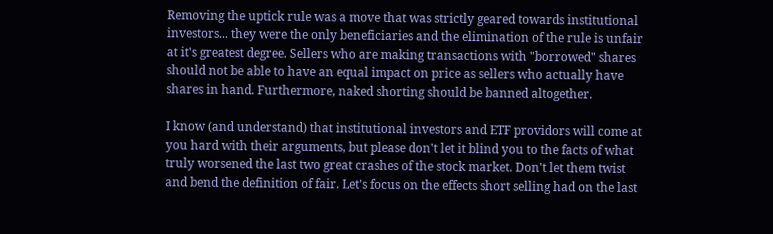Removing the uptick rule was a move that was strictly geared towards institutional investors... they were the only beneficiaries and the elimination of the rule is unfair at it's greatest degree. Sellers who are making transactions with "borrowed" shares should not be able to have an equal impact on price as sellers who actually have shares in hand. Furthermore, naked shorting should be banned altogether.

I know (and understand) that institutional investors and ETF providors will come at you hard with their arguments, but please don't let it blind you to the facts of what truly worsened the last two great crashes of the stock market. Don't let them twist and bend the definition of fair. Let's focus on the effects short selling had on the last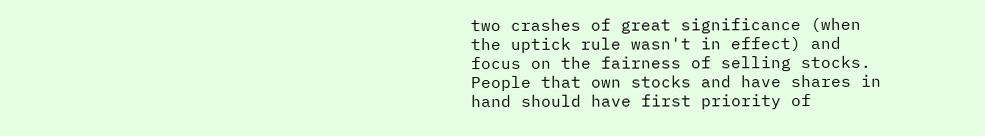two crashes of great significance (when the uptick rule wasn't in effect) and focus on the fairness of selling stocks. People that own stocks and have shares in hand should have first priority of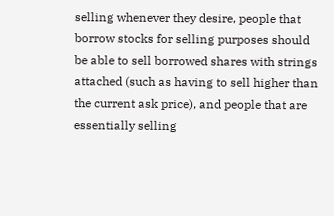selling whenever they desire, people that borrow stocks for selling purposes should be able to sell borrowed shares with strings attached (such as having to sell higher than the current ask price), and people that are essentially selling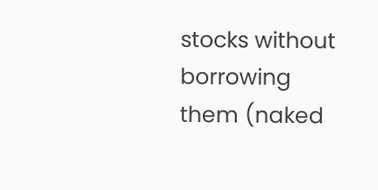stocks without borrowing them (naked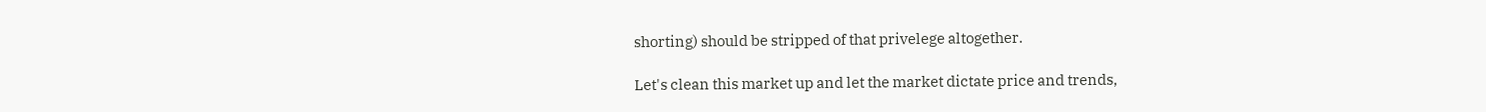shorting) should be stripped of that privelege altogether.

Let's clean this market up and let the market dictate price and trends,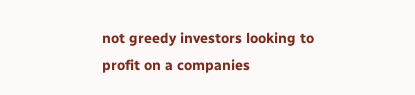not greedy investors looking to profit on a companies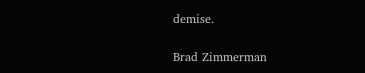demise.

Brad Zimmerman